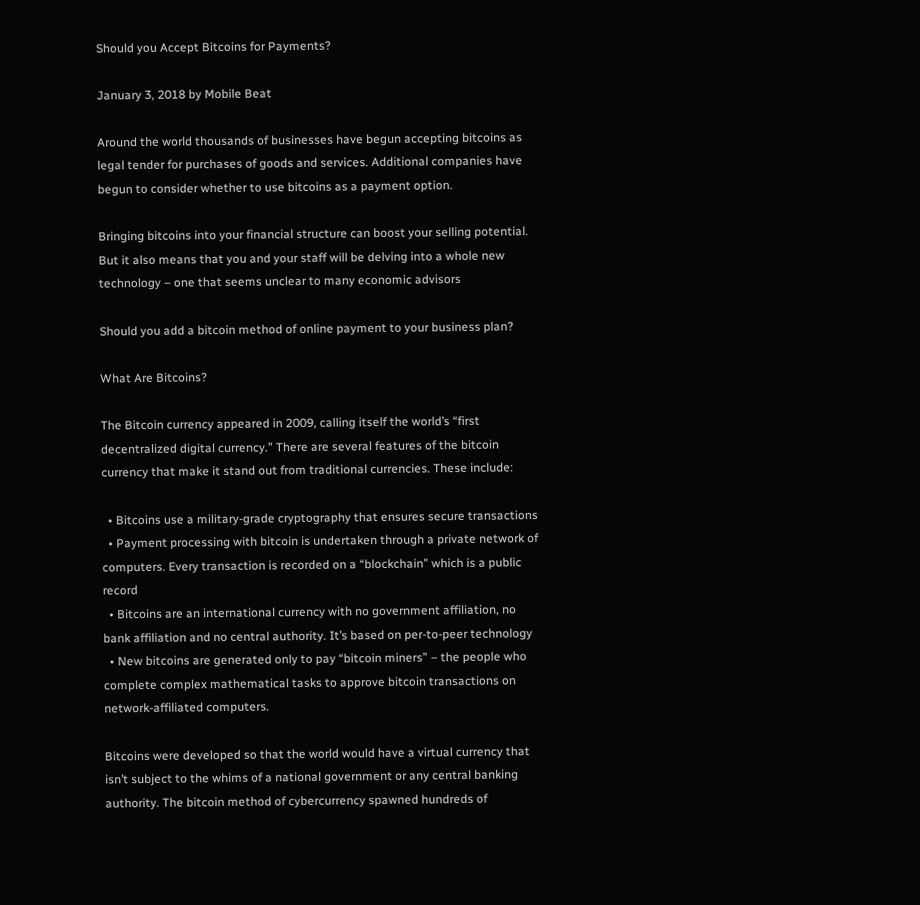Should you Accept Bitcoins for Payments?

January 3, 2018 by Mobile Beat

Around the world thousands of businesses have begun accepting bitcoins as legal tender for purchases of goods and services. Additional companies have begun to consider whether to use bitcoins as a payment option.

Bringing bitcoins into your financial structure can boost your selling potential. But it also means that you and your staff will be delving into a whole new technology – one that seems unclear to many economic advisors

Should you add a bitcoin method of online payment to your business plan?

What Are Bitcoins?

The Bitcoin currency appeared in 2009, calling itself the world’s “first decentralized digital currency.” There are several features of the bitcoin currency that make it stand out from traditional currencies. These include:

  • Bitcoins use a military-grade cryptography that ensures secure transactions
  • Payment processing with bitcoin is undertaken through a private network of computers. Every transaction is recorded on a “blockchain” which is a public record
  • Bitcoins are an international currency with no government affiliation, no bank affiliation and no central authority. It’s based on per-to-peer technology
  • New bitcoins are generated only to pay “bitcoin miners” – the people who complete complex mathematical tasks to approve bitcoin transactions on network-affiliated computers.

Bitcoins were developed so that the world would have a virtual currency that isn’t subject to the whims of a national government or any central banking authority. The bitcoin method of cybercurrency spawned hundreds of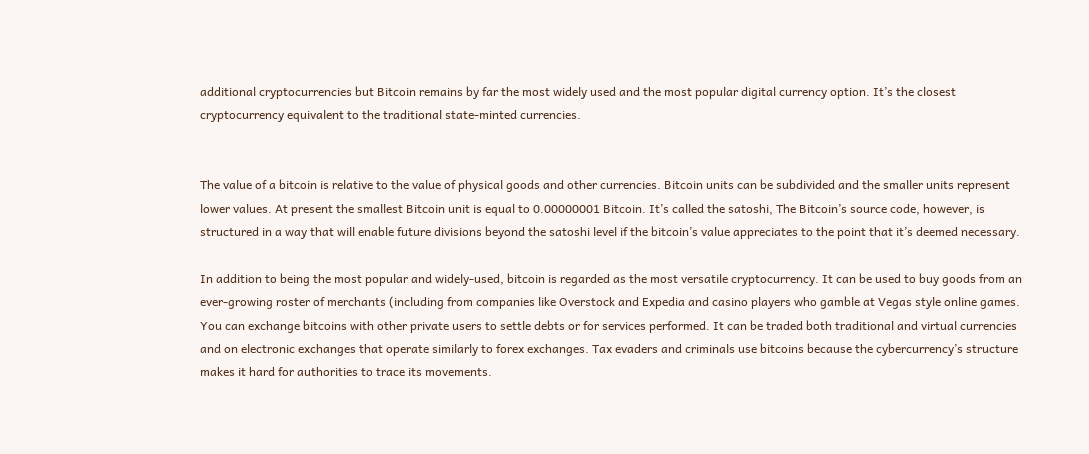additional cryptocurrencies but Bitcoin remains by far the most widely used and the most popular digital currency option. It’s the closest cryptocurrency equivalent to the traditional state-minted currencies.


The value of a bitcoin is relative to the value of physical goods and other currencies. Bitcoin units can be subdivided and the smaller units represent lower values. At present the smallest Bitcoin unit is equal to 0.00000001 Bitcoin. It’s called the satoshi, The Bitcoin’s source code, however, is structured in a way that will enable future divisions beyond the satoshi level if the bitcoin’s value appreciates to the point that it’s deemed necessary.

In addition to being the most popular and widely-used, bitcoin is regarded as the most versatile cryptocurrency. It can be used to buy goods from an ever-growing roster of merchants (including from companies like Overstock and Expedia and casino players who gamble at Vegas style online games. You can exchange bitcoins with other private users to settle debts or for services performed. It can be traded both traditional and virtual currencies and on electronic exchanges that operate similarly to forex exchanges. Tax evaders and criminals use bitcoins because the cybercurrency’s structure makes it hard for authorities to trace its movements.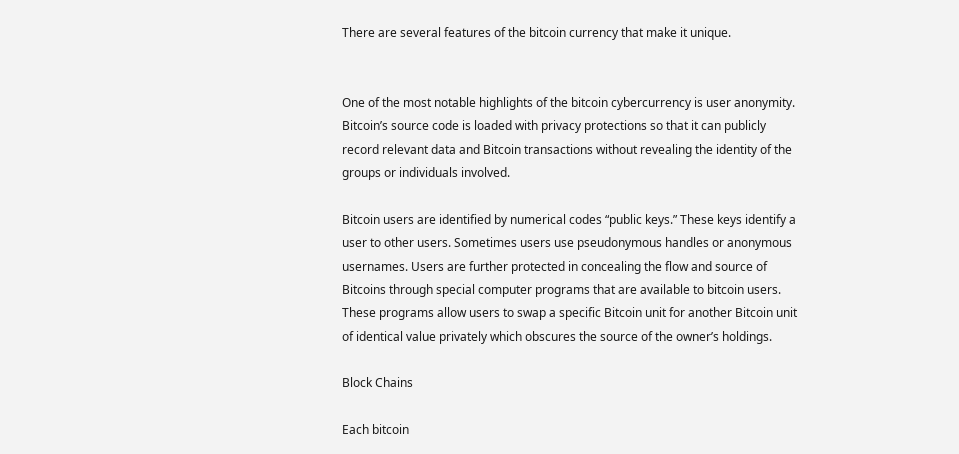There are several features of the bitcoin currency that make it unique.


One of the most notable highlights of the bitcoin cybercurrency is user anonymity. Bitcoin’s source code is loaded with privacy protections so that it can publicly record relevant data and Bitcoin transactions without revealing the identity of the groups or individuals involved.

Bitcoin users are identified by numerical codes “public keys.” These keys identify a user to other users. Sometimes users use pseudonymous handles or anonymous usernames. Users are further protected in concealing the flow and source of Bitcoins through special computer programs that are available to bitcoin users. These programs allow users to swap a specific Bitcoin unit for another Bitcoin unit of identical value privately which obscures the source of the owner’s holdings.

Block Chains

Each bitcoin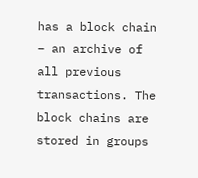has a block chain – an archive of all previous transactions. The block chains are stored in groups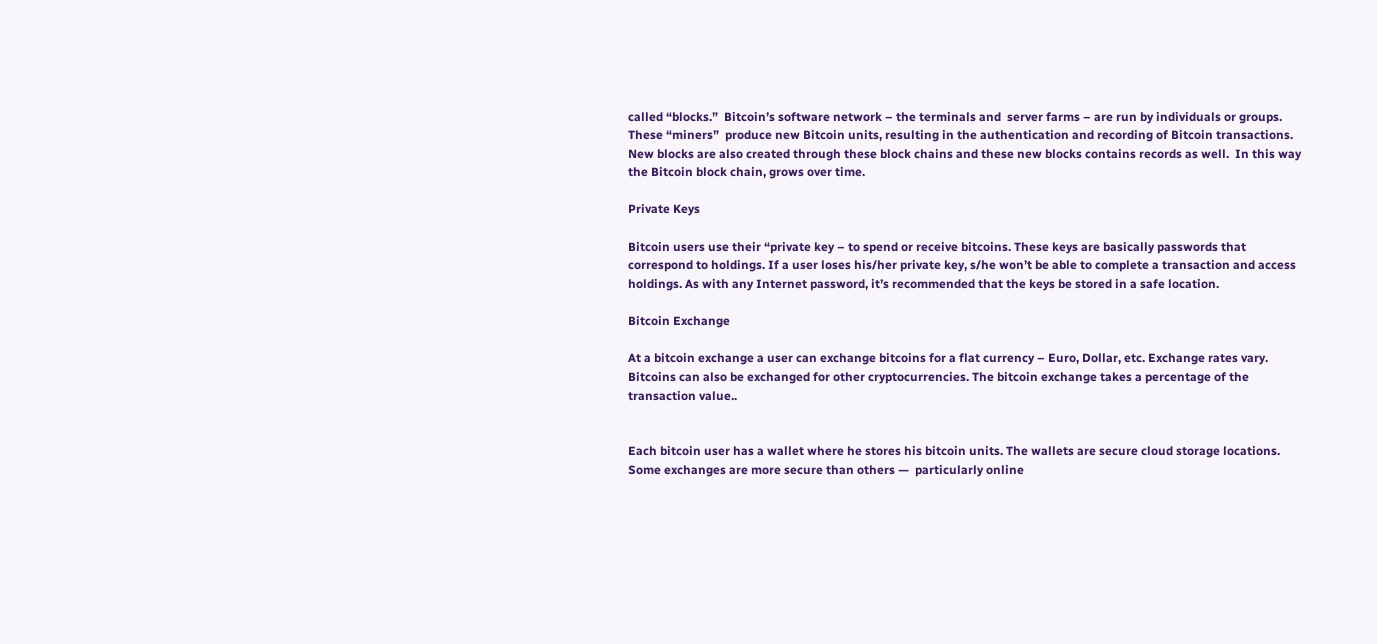called “blocks.”  Bitcoin’s software network – the terminals and  server farms – are run by individuals or groups. These “miners”  produce new Bitcoin units, resulting in the authentication and recording of Bitcoin transactions. New blocks are also created through these block chains and these new blocks contains records as well.  In this way the Bitcoin block chain, grows over time.

Private Keys

Bitcoin users use their “private key – to spend or receive bitcoins. These keys are basically passwords that correspond to holdings. If a user loses his/her private key, s/he won’t be able to complete a transaction and access holdings. As with any Internet password, it’s recommended that the keys be stored in a safe location.

Bitcoin Exchange

At a bitcoin exchange a user can exchange bitcoins for a flat currency – Euro, Dollar, etc. Exchange rates vary. Bitcoins can also be exchanged for other cryptocurrencies. The bitcoin exchange takes a percentage of the transaction value..


Each bitcoin user has a wallet where he stores his bitcoin units. The wallets are secure cloud storage locations. Some exchanges are more secure than others —  particularly online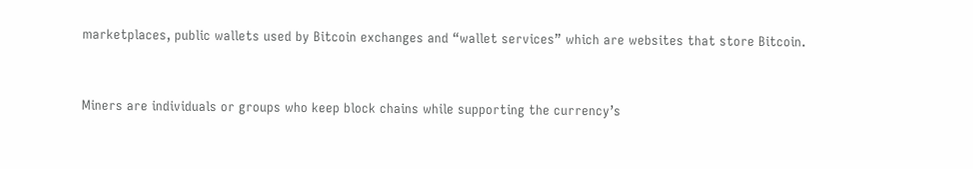marketplaces, public wallets used by Bitcoin exchanges and “wallet services” which are websites that store Bitcoin.


Miners are individuals or groups who keep block chains while supporting the currency’s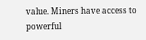value. Miners have access to powerful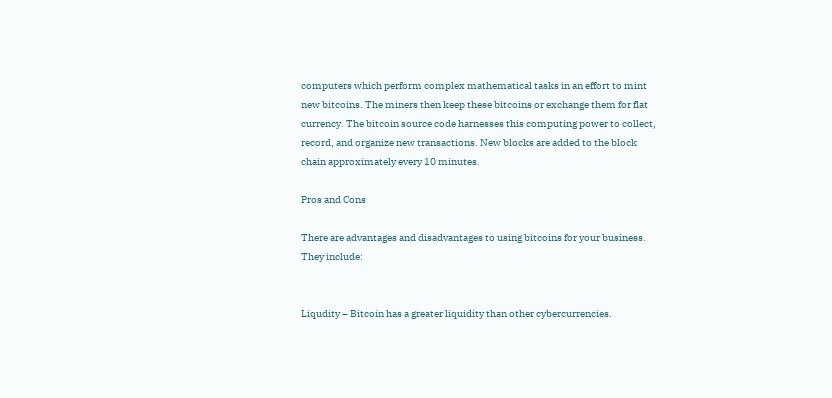computers which perform complex mathematical tasks in an effort to mint new bitcoins. The miners then keep these bitcoins or exchange them for flat currency. The bitcoin source code harnesses this computing power to collect, record, and organize new transactions. New blocks are added to the block chain approximately every 10 minutes.

Pros and Cons

There are advantages and disadvantages to using bitcoins for your business. They include:


Liqudity – Bitcoin has a greater liquidity than other cybercurrencies.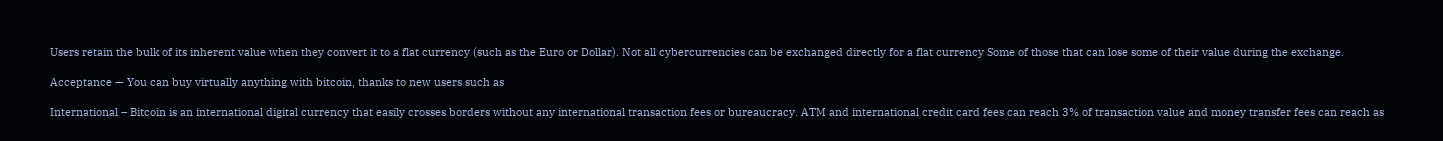Users retain the bulk of its inherent value when they convert it to a flat currency (such as the Euro or Dollar). Not all cybercurrencies can be exchanged directly for a flat currency Some of those that can lose some of their value during the exchange.

Acceptance — You can buy virtually anything with bitcoin, thanks to new users such as

International – Bitcoin is an international digital currency that easily crosses borders without any international transaction fees or bureaucracy. ATM and international credit card fees can reach 3% of transaction value and money transfer fees can reach as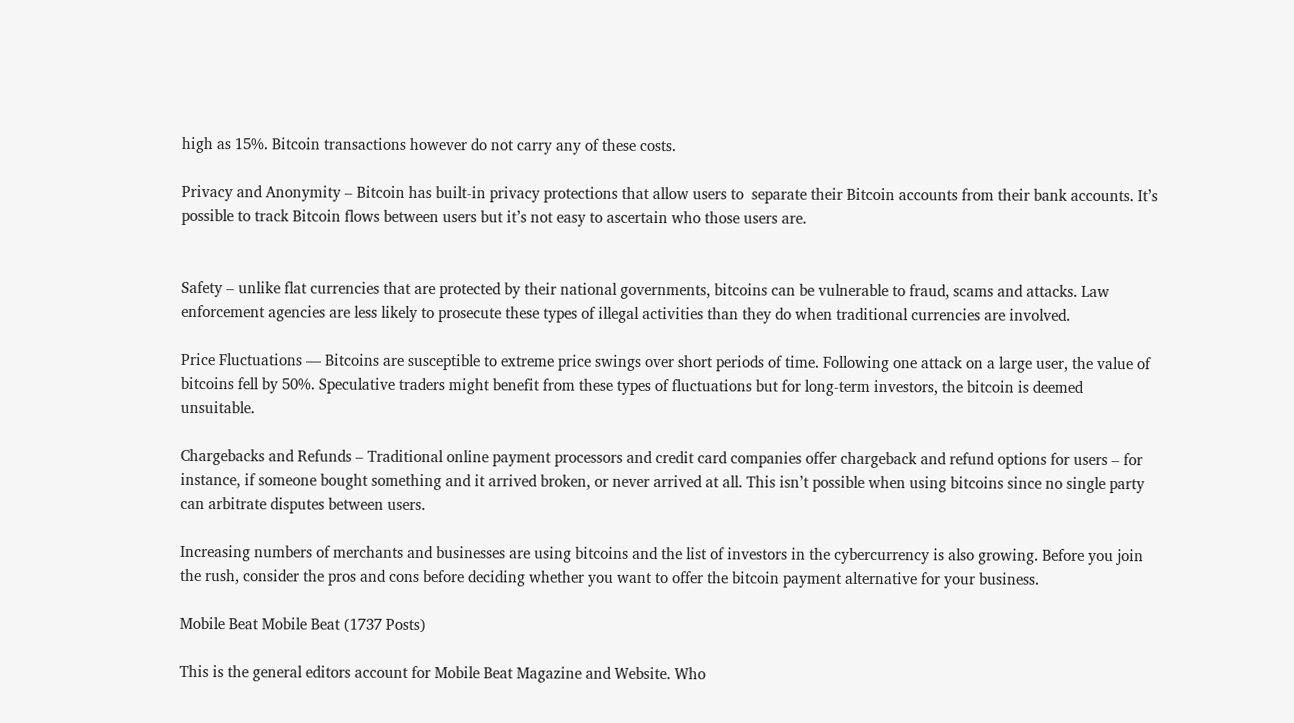high as 15%. Bitcoin transactions however do not carry any of these costs.

Privacy and Anonymity – Bitcoin has built-in privacy protections that allow users to  separate their Bitcoin accounts from their bank accounts. It’s possible to track Bitcoin flows between users but it’s not easy to ascertain who those users are.


Safety – unlike flat currencies that are protected by their national governments, bitcoins can be vulnerable to fraud, scams and attacks. Law enforcement agencies are less likely to prosecute these types of illegal activities than they do when traditional currencies are involved.

Price Fluctuations — Bitcoins are susceptible to extreme price swings over short periods of time. Following one attack on a large user, the value of bitcoins fell by 50%. Speculative traders might benefit from these types of fluctuations but for long-term investors, the bitcoin is deemed unsuitable.

Chargebacks and Refunds – Traditional online payment processors and credit card companies offer chargeback and refund options for users – for instance, if someone bought something and it arrived broken, or never arrived at all. This isn’t possible when using bitcoins since no single party can arbitrate disputes between users.

Increasing numbers of merchants and businesses are using bitcoins and the list of investors in the cybercurrency is also growing. Before you join the rush, consider the pros and cons before deciding whether you want to offer the bitcoin payment alternative for your business.

Mobile Beat Mobile Beat (1737 Posts)

This is the general editors account for Mobile Beat Magazine and Website. Who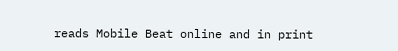reads Mobile Beat online and in print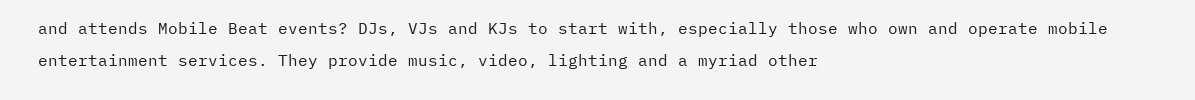and attends Mobile Beat events? DJs, VJs and KJs to start with, especially those who own and operate mobile entertainment services. They provide music, video, lighting and a myriad other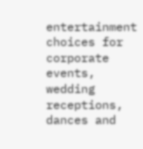entertainment choices for corporate events, wedding receptions, dances and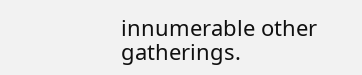innumerable other gatherings.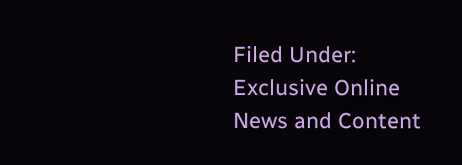Filed Under: Exclusive Online News and Content